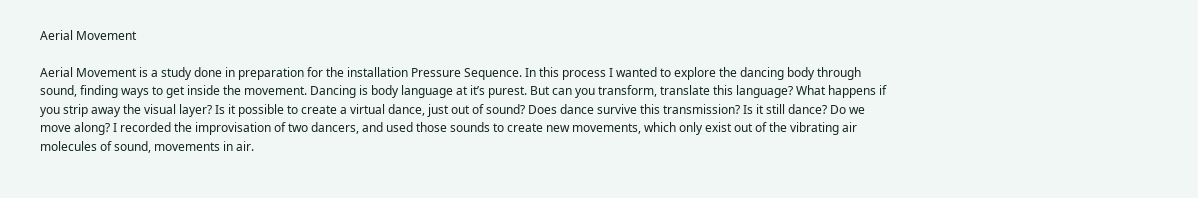Aerial Movement

Aerial Movement is a study done in preparation for the installation Pressure Sequence. In this process I wanted to explore the dancing body through sound, finding ways to get inside the movement. Dancing is body language at it’s purest. But can you transform, translate this language? What happens if you strip away the visual layer? Is it possible to create a virtual dance, just out of sound? Does dance survive this transmission? Is it still dance? Do we move along? I recorded the improvisation of two dancers, and used those sounds to create new movements, which only exist out of the vibrating air molecules of sound, movements in air.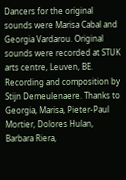Dancers for the original sounds were Marisa Cabal and Georgia Vardarou. Original sounds were recorded at STUK arts centre, Leuven, BE. Recording and composition by Stijn Demeulenaere. Thanks to Georgia, Marisa, Pieter-Paul Mortier, Dolores Hulan, Barbara Riera,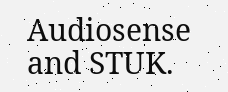Audiosense and STUK.